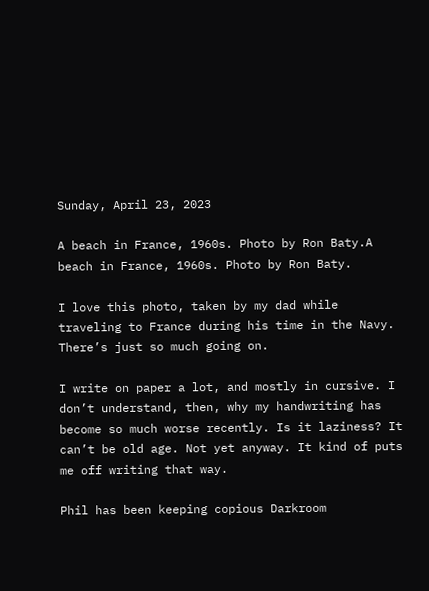Sunday, April 23, 2023

A beach in France, 1960s. Photo by Ron Baty.A beach in France, 1960s. Photo by Ron Baty.

I love this photo, taken by my dad while traveling to France during his time in the Navy. There’s just so much going on.

I write on paper a lot, and mostly in cursive. I don’t understand, then, why my handwriting has become so much worse recently. Is it laziness? It can’t be old age. Not yet anyway. It kind of puts me off writing that way.

Phil has been keeping copious Darkroom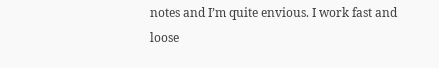notes and I’m quite envious. I work fast and loose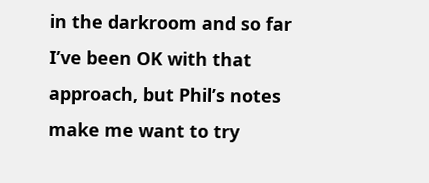in the darkroom and so far I’ve been OK with that approach, but Phil’s notes make me want to try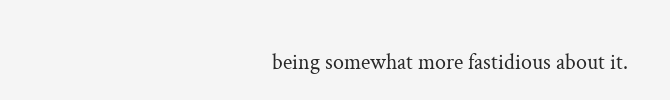being somewhat more fastidious about it.